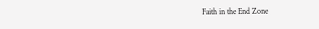Faith in the End Zone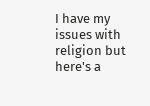I have my issues with religion but here's a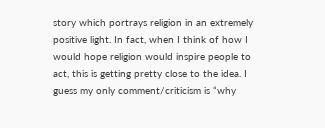story which portrays religion in an extremely positive light. In fact, when I think of how I would hope religion would inspire people to act, this is getting pretty close to the idea. I guess my only comment/criticism is “why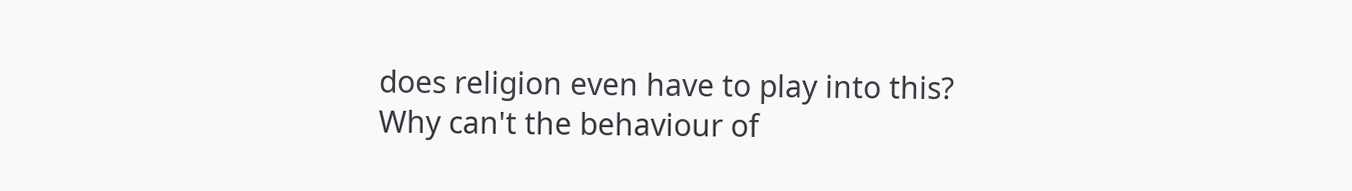does religion even have to play into this?  Why can't the behaviour of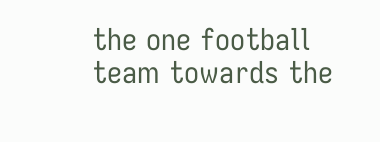the one football team towards the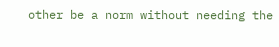other be a norm without needing the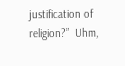justification of religion?”  Uhm,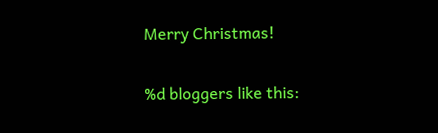Merry Christmas!

%d bloggers like this: